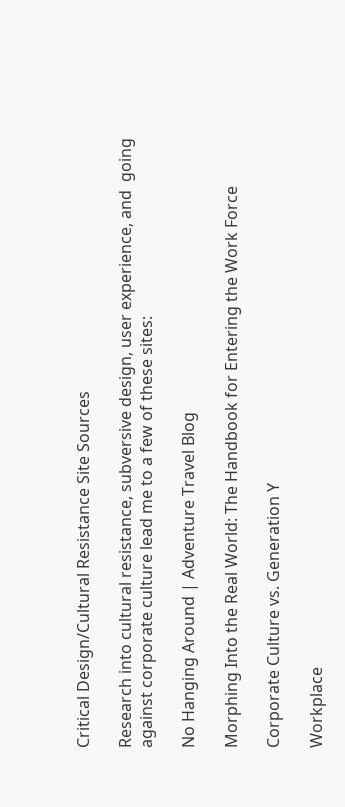Critical Design/Cultural Resistance Site Sources

Research into cultural resistance, subversive design, user experience, and  going against corporate culture lead me to a few of these sites:

No Hanging Around | Adventure Travel Blog

Morphing Into the Real World: The Handbook for Entering the Work Force

Corporate Culture vs. Generation Y

Workplace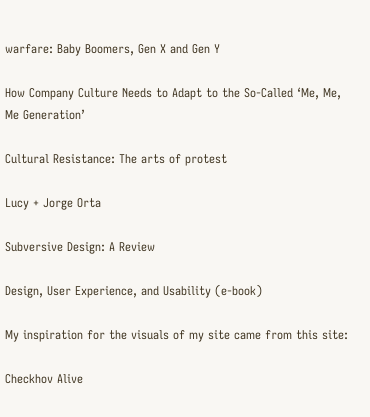warfare: Baby Boomers, Gen X and Gen Y

How Company Culture Needs to Adapt to the So-Called ‘Me, Me, Me Generation’

Cultural Resistance: The arts of protest

Lucy + Jorge Orta

Subversive Design: A Review

Design, User Experience, and Usability (e-book)

My inspiration for the visuals of my site came from this site:

Checkhov Alive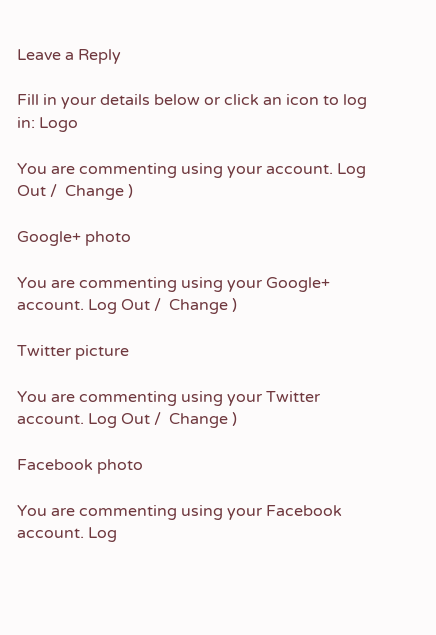Leave a Reply

Fill in your details below or click an icon to log in: Logo

You are commenting using your account. Log Out /  Change )

Google+ photo

You are commenting using your Google+ account. Log Out /  Change )

Twitter picture

You are commenting using your Twitter account. Log Out /  Change )

Facebook photo

You are commenting using your Facebook account. Log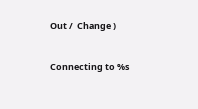Out /  Change )


Connecting to %s